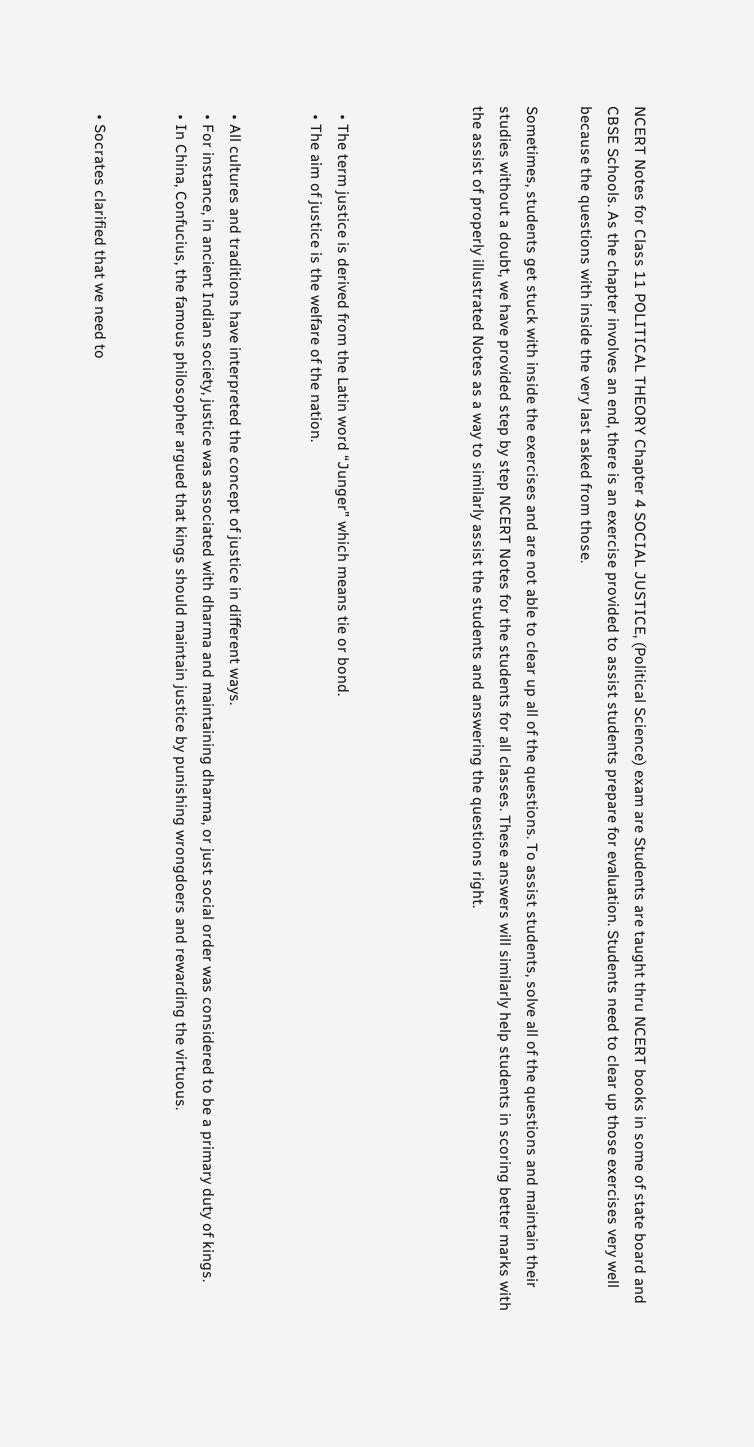NCERT Notes for Class 11 POLITICAL THEORY Chapter 4 SOCIAL JUSTICE, (Political Science) exam are Students are taught thru NCERT books in some of state board and CBSE Schools. As the chapter involves an end, there is an exercise provided to assist students prepare for evaluation. Students need to clear up those exercises very well because the questions with inside the very last asked from those.

Sometimes, students get stuck with inside the exercises and are not able to clear up all of the questions. To assist students, solve all of the questions and maintain their studies without a doubt, we have provided step by step NCERT Notes for the students for all classes. These answers will similarly help students in scoring better marks with the assist of properly illustrated Notes as a way to similarly assist the students and answering the questions right.




  • The term justice is derived from the Latin word “Junger” which means tie or bond.
  • The aim of justice is the welfare of the nation.


  • All cultures and traditions have interpreted the concept of justice in different ways.
  • For instance, in ancient Indian society, justice was associated with dharma and maintaining dharma, or just social order was considered to be a primary duty of kings.
  • In China, Confucius, the famous philosopher argued that kings should maintain justice by punishing wrongdoers and rewarding the virtuous.


  • Socrates clarified that we need to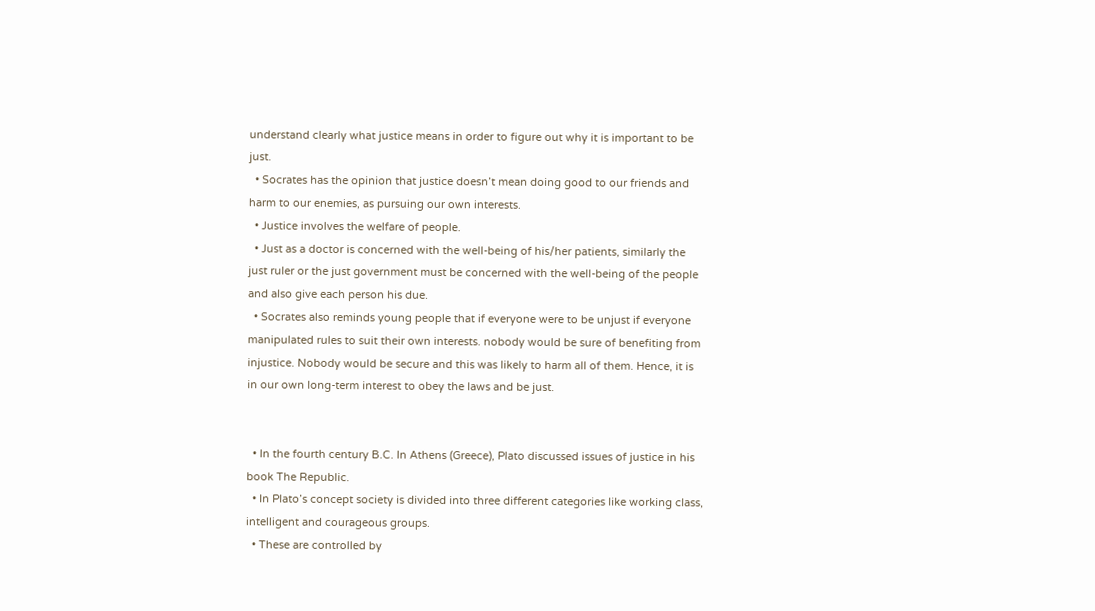understand clearly what justice means in order to figure out why it is important to be just.
  • Socrates has the opinion that justice doesn’t mean doing good to our friends and harm to our enemies, as pursuing our own interests.
  • Justice involves the welfare of people.
  • Just as a doctor is concerned with the well-being of his/her patients, similarly the just ruler or the just government must be concerned with the well-being of the people and also give each person his due.
  • Socrates also reminds young people that if everyone were to be unjust if everyone manipulated rules to suit their own interests. nobody would be sure of benefiting from injustice. Nobody would be secure and this was likely to harm all of them. Hence, it is in our own long-term interest to obey the laws and be just.


  • In the fourth century B.C. In Athens (Greece), Plato discussed issues of justice in his book The Republic.
  • In Plato’s concept society is divided into three different categories like working class, intelligent and courageous groups.
  • These are controlled by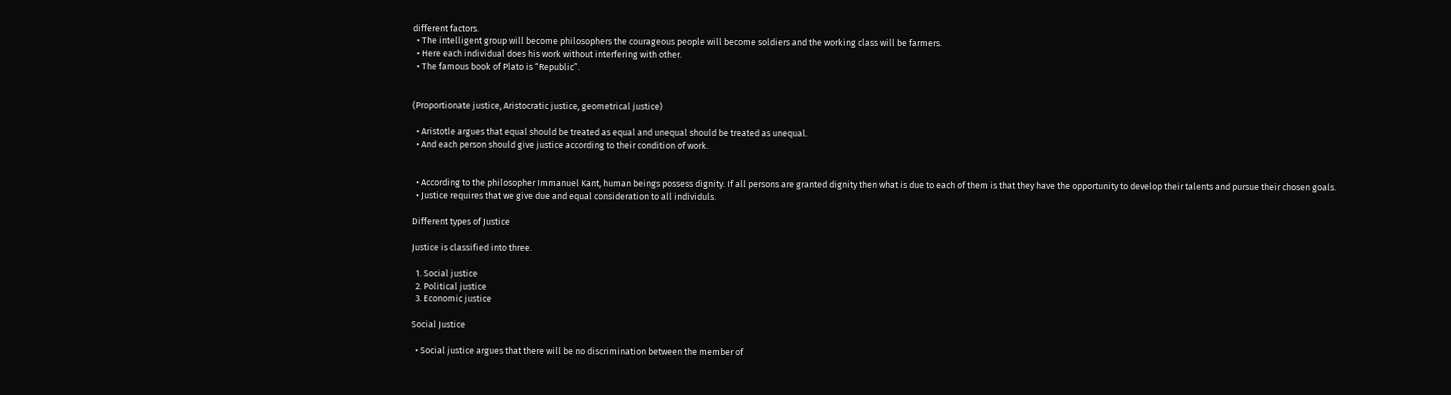different factors.
  • The intelligent group will become philosophers the courageous people will become soldiers and the working class will be farmers.
  • Here each individual does his work without interfering with other.
  • The famous book of Plato is “Republic”.


(Proportionate justice, Aristocratic justice, geometrical justice)

  • Aristotle argues that equal should be treated as equal and unequal should be treated as unequal.
  • And each person should give justice according to their condition of work.


  • According to the philosopher Immanuel Kant, human beings possess dignity. If all persons are granted dignity then what is due to each of them is that they have the opportunity to develop their talents and pursue their chosen goals.
  • Justice requires that we give due and equal consideration to all individuls.

Different types of Justice

Justice is classified into three.

  1. Social justice
  2. Political justice
  3. Economic justice

Social Justice

  • Social justice argues that there will be no discrimination between the member of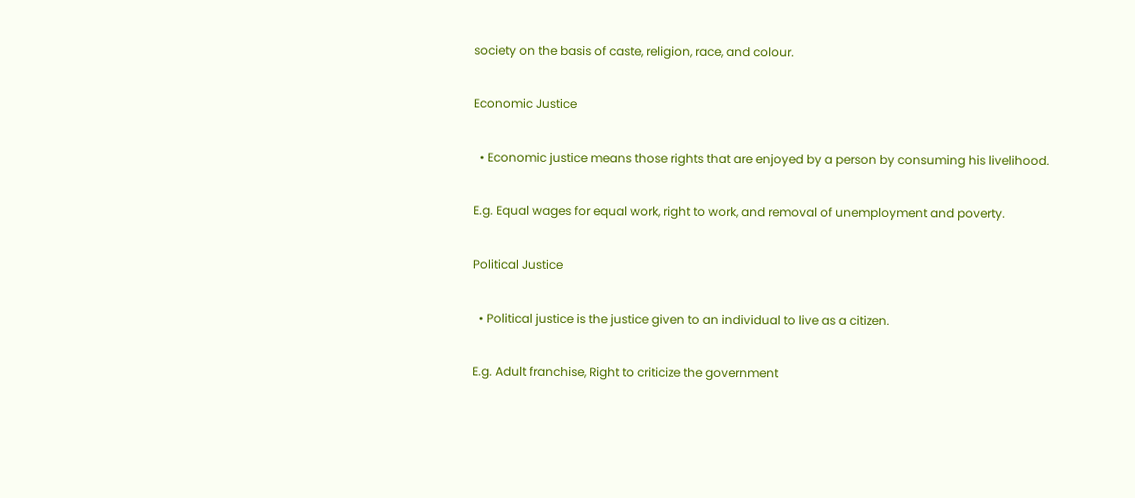society on the basis of caste, religion, race, and colour.

Economic Justice

  • Economic justice means those rights that are enjoyed by a person by consuming his livelihood.

E.g. Equal wages for equal work, right to work, and removal of unemployment and poverty.

Political Justice

  • Political justice is the justice given to an individual to live as a citizen.

E.g. Adult franchise, Right to criticize the government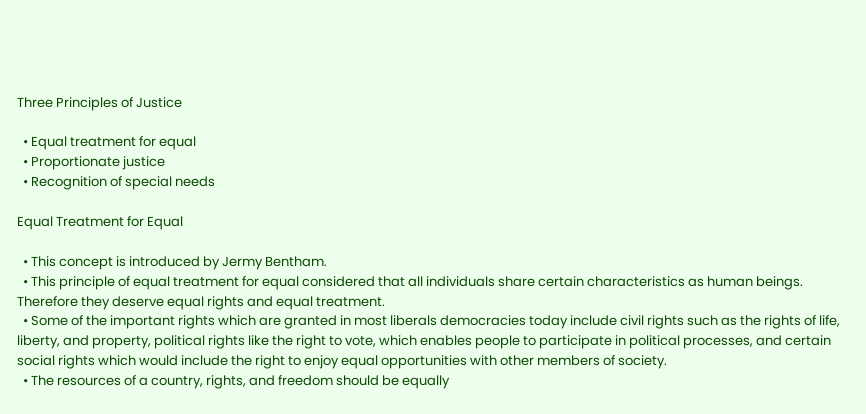Three Principles of Justice

  • Equal treatment for equal
  • Proportionate justice
  • Recognition of special needs

Equal Treatment for Equal

  • This concept is introduced by Jermy Bentham.
  • This principle of equal treatment for equal considered that all individuals share certain characteristics as human beings. Therefore they deserve equal rights and equal treatment.
  • Some of the important rights which are granted in most liberals democracies today include civil rights such as the rights of life, liberty, and property, political rights like the right to vote, which enables people to participate in political processes, and certain social rights which would include the right to enjoy equal opportunities with other members of society.
  • The resources of a country, rights, and freedom should be equally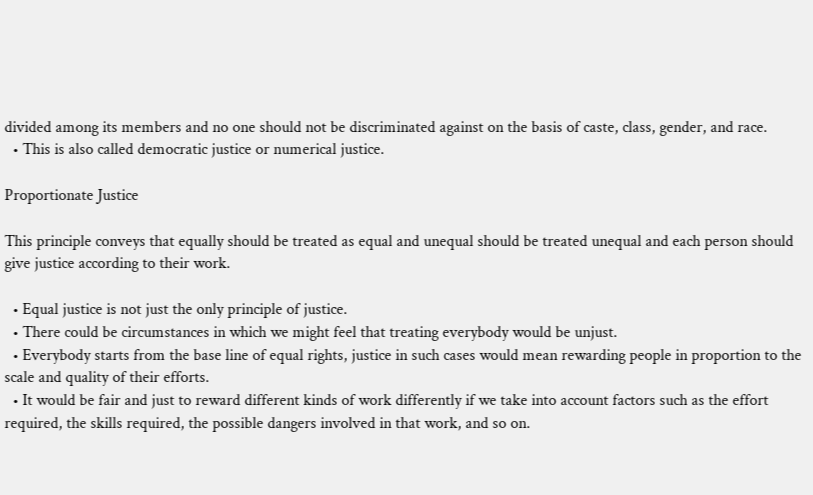divided among its members and no one should not be discriminated against on the basis of caste, class, gender, and race.
  • This is also called democratic justice or numerical justice.

Proportionate Justice

This principle conveys that equally should be treated as equal and unequal should be treated unequal and each person should give justice according to their work.

  • Equal justice is not just the only principle of justice.
  • There could be circumstances in which we might feel that treating everybody would be unjust.
  • Everybody starts from the base line of equal rights, justice in such cases would mean rewarding people in proportion to the scale and quality of their efforts.
  • It would be fair and just to reward different kinds of work differently if we take into account factors such as the effort required, the skills required, the possible dangers involved in that work, and so on.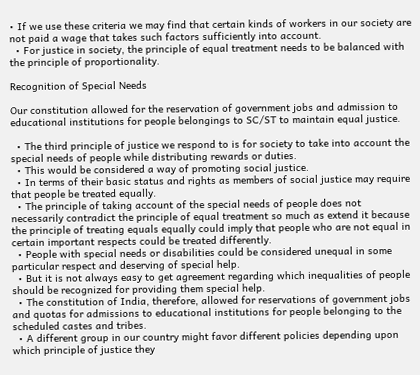• If we use these criteria we may find that certain kinds of workers in our society are not paid a wage that takes such factors sufficiently into account.
  • For justice in society, the principle of equal treatment needs to be balanced with the principle of proportionality.

Recognition of Special Needs

Our constitution allowed for the reservation of government jobs and admission to educational institutions for people belongings to SC/ST to maintain equal justice.

  • The third principle of justice we respond to is for society to take into account the special needs of people while distributing rewards or duties.
  • This would be considered a way of promoting social justice.
  • In terms of their basic status and rights as members of social justice may require that people be treated equally.
  • The principle of taking account of the special needs of people does not necessarily contradict the principle of equal treatment so much as extend it because the principle of treating equals equally could imply that people who are not equal in certain important respects could be treated differently.
  • People with special needs or disabilities could be considered unequal in some particular respect and deserving of special help.
  • But it is not always easy to get agreement regarding which inequalities of people should be recognized for providing them special help.
  • The constitution of India, therefore, allowed for reservations of government jobs and quotas for admissions to educational institutions for people belonging to the scheduled castes and tribes.
  • A different group in our country might favor different policies depending upon which principle of justice they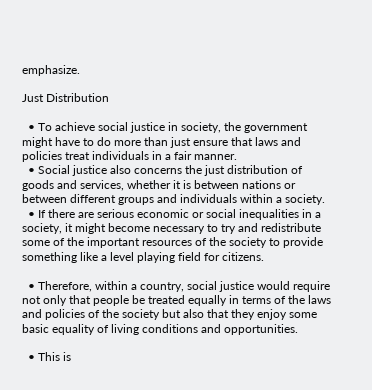emphasize.

Just Distribution

  • To achieve social justice in society, the government might have to do more than just ensure that laws and policies treat individuals in a fair manner.
  • Social justice also concerns the just distribution of goods and services, whether it is between nations or between different groups and individuals within a society.
  • If there are serious economic or social inequalities in a society, it might become necessary to try and redistribute some of the important resources of the society to provide something like a level playing field for citizens.

  • Therefore, within a country, social justice would require not only that people be treated equally in terms of the laws and policies of the society but also that they enjoy some basic equality of living conditions and opportunities.

  • This is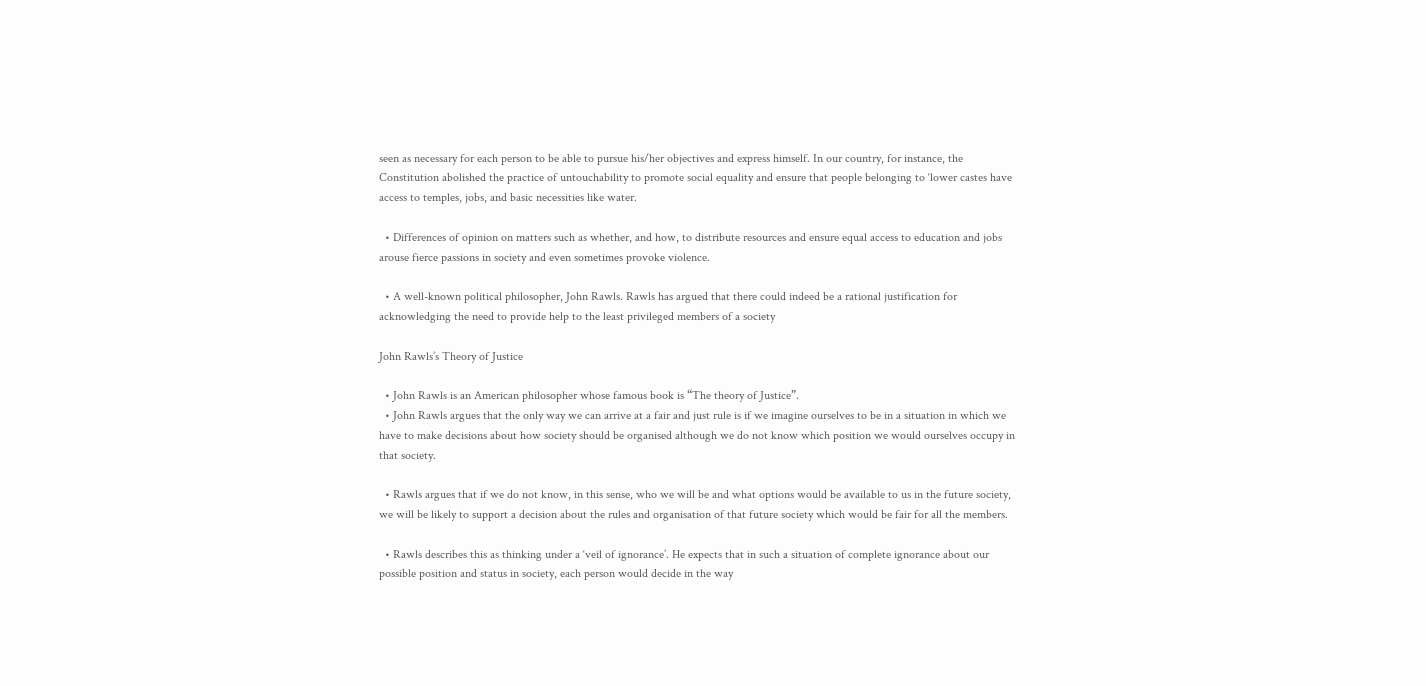seen as necessary for each person to be able to pursue his/her objectives and express himself. In our country, for instance, the Constitution abolished the practice of untouchability to promote social equality and ensure that people belonging to ‘lower castes have access to temples, jobs, and basic necessities like water.

  • Differences of opinion on matters such as whether, and how, to distribute resources and ensure equal access to education and jobs arouse fierce passions in society and even sometimes provoke violence.

  • A well-known political philosopher, John Rawls. Rawls has argued that there could indeed be a rational justification for acknowledging the need to provide help to the least privileged members of a society

John Rawls’s Theory of Justice

  • John Rawls is an American philosopher whose famous book is “The theory of Justice”.
  • John Rawls argues that the only way we can arrive at a fair and just rule is if we imagine ourselves to be in a situation in which we have to make decisions about how society should be organised although we do not know which position we would ourselves occupy in that society.

  • Rawls argues that if we do not know, in this sense, who we will be and what options would be available to us in the future society, we will be likely to support a decision about the rules and organisation of that future society which would be fair for all the members.

  • Rawls describes this as thinking under a ‘veil of ignorance’. He expects that in such a situation of complete ignorance about our possible position and status in society, each person would decide in the way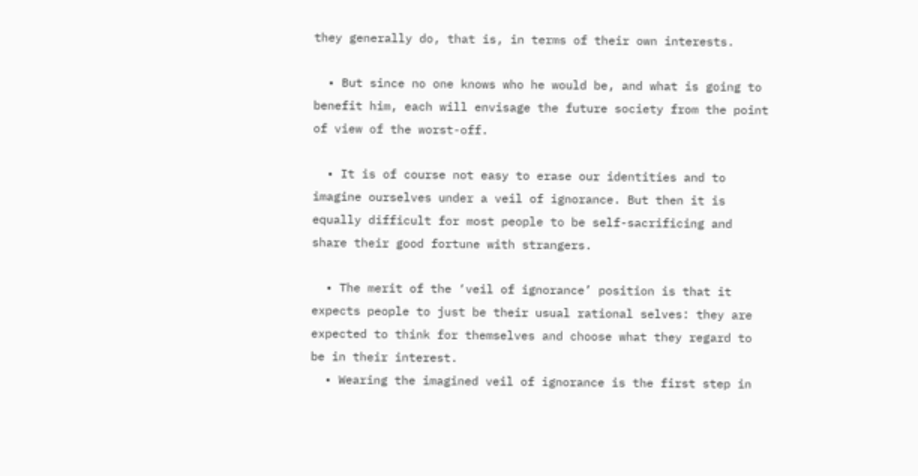they generally do, that is, in terms of their own interests.

  • But since no one knows who he would be, and what is going to benefit him, each will envisage the future society from the point of view of the worst-off.

  • It is of course not easy to erase our identities and to imagine ourselves under a veil of ignorance. But then it is equally difficult for most people to be self-sacrificing and share their good fortune with strangers.

  • The merit of the ‘veil of ignorance’ position is that it expects people to just be their usual rational selves: they are expected to think for themselves and choose what they regard to be in their interest.
  • Wearing the imagined veil of ignorance is the first step in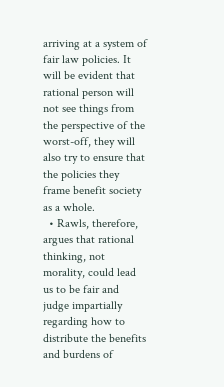arriving at a system of fair law policies. It will be evident that rational person will not see things from the perspective of the worst-off, they will also try to ensure that the policies they frame benefit society as a whole.
  • Rawls, therefore, argues that rational thinking, not morality, could lead us to be fair and judge impartially regarding how to distribute the benefits and burdens of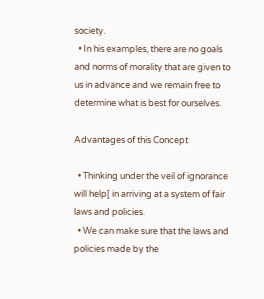society.
  • In his examples, there are no goals and norms of morality that are given to us in advance and we remain free to determine what is best for ourselves.

Advantages of this Concept

  • Thinking under the veil of ignorance will help[ in arriving at a system of fair laws and policies.
  • We can make sure that the laws and policies made by the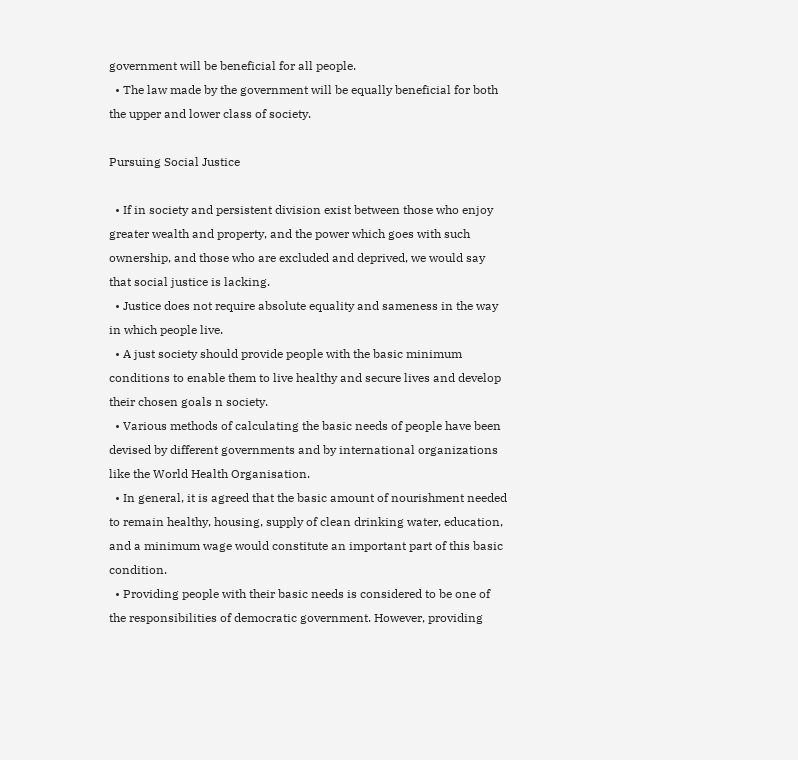government will be beneficial for all people.
  • The law made by the government will be equally beneficial for both the upper and lower class of society.

Pursuing Social Justice

  • If in society and persistent division exist between those who enjoy greater wealth and property, and the power which goes with such ownership, and those who are excluded and deprived, we would say that social justice is lacking.
  • Justice does not require absolute equality and sameness in the way in which people live.
  • A just society should provide people with the basic minimum conditions to enable them to live healthy and secure lives and develop their chosen goals n society.
  • Various methods of calculating the basic needs of people have been devised by different governments and by international organizations like the World Health Organisation.
  • In general, it is agreed that the basic amount of nourishment needed to remain healthy, housing, supply of clean drinking water, education, and a minimum wage would constitute an important part of this basic condition.
  • Providing people with their basic needs is considered to be one of the responsibilities of democratic government. However, providing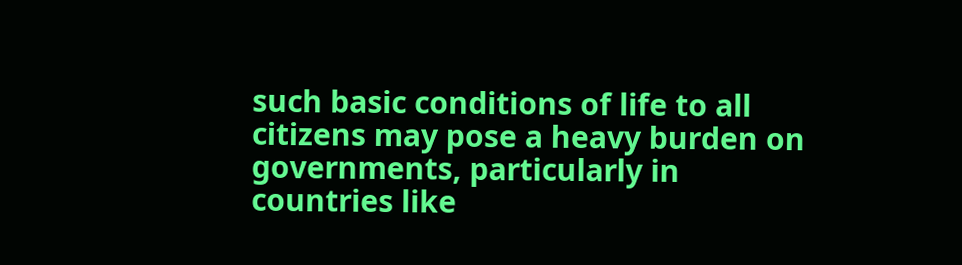such basic conditions of life to all citizens may pose a heavy burden on governments, particularly in countries like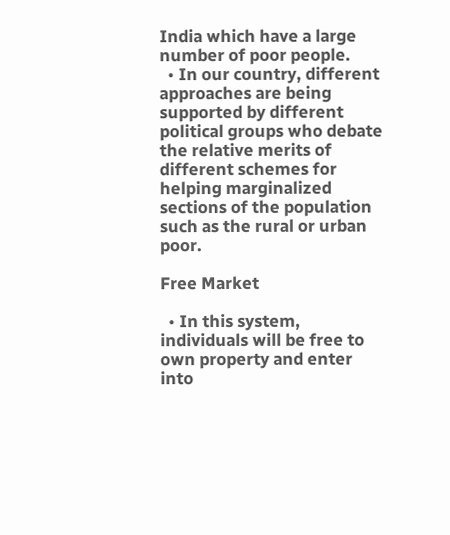India which have a large number of poor people.
  • In our country, different approaches are being supported by different political groups who debate the relative merits of different schemes for helping marginalized sections of the population such as the rural or urban poor.

Free Market

  • In this system, individuals will be free to own property and enter into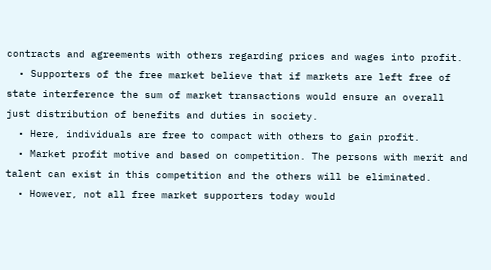contracts and agreements with others regarding prices and wages into profit.
  • Supporters of the free market believe that if markets are left free of state interference the sum of market transactions would ensure an overall just distribution of benefits and duties in society.
  • Here, individuals are free to compact with others to gain profit.
  • Market profit motive and based on competition. The persons with merit and talent can exist in this competition and the others will be eliminated.
  • However, not all free market supporters today would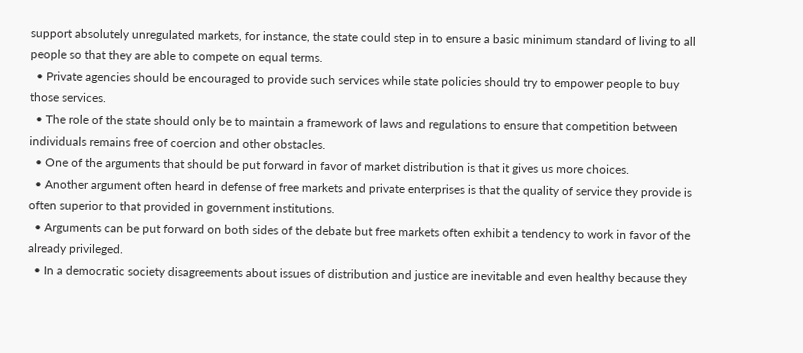support absolutely unregulated markets, for instance, the state could step in to ensure a basic minimum standard of living to all people so that they are able to compete on equal terms.
  • Private agencies should be encouraged to provide such services while state policies should try to empower people to buy those services.
  • The role of the state should only be to maintain a framework of laws and regulations to ensure that competition between individuals remains free of coercion and other obstacles.
  • One of the arguments that should be put forward in favor of market distribution is that it gives us more choices.
  • Another argument often heard in defense of free markets and private enterprises is that the quality of service they provide is often superior to that provided in government institutions.
  • Arguments can be put forward on both sides of the debate but free markets often exhibit a tendency to work in favor of the already privileged.
  • In a democratic society disagreements about issues of distribution and justice are inevitable and even healthy because they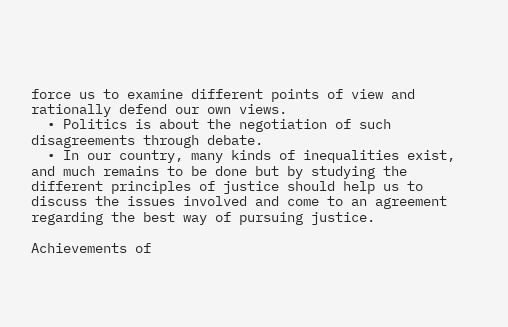force us to examine different points of view and rationally defend our own views.
  • Politics is about the negotiation of such disagreements through debate.
  • In our country, many kinds of inequalities exist, and much remains to be done but by studying the different principles of justice should help us to discuss the issues involved and come to an agreement regarding the best way of pursuing justice.

Achievements of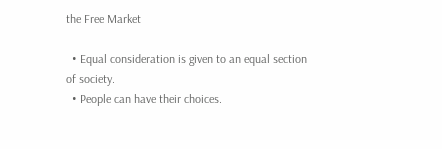the Free Market

  • Equal consideration is given to an equal section of society.
  • People can have their choices.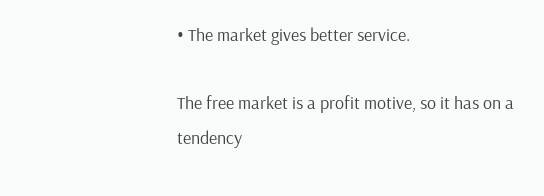• The market gives better service.

The free market is a profit motive, so it has on a tendency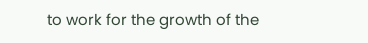to work for the growth of the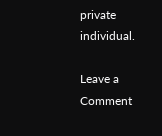private individual.

Leave a Comment